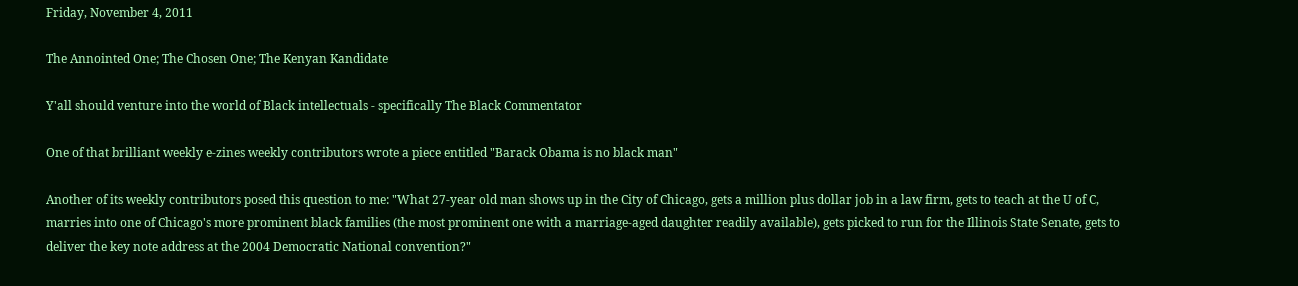Friday, November 4, 2011

The Annointed One; The Chosen One; The Kenyan Kandidate

Y'all should venture into the world of Black intellectuals - specifically The Black Commentator

One of that brilliant weekly e-zines weekly contributors wrote a piece entitled "Barack Obama is no black man"

Another of its weekly contributors posed this question to me: "What 27-year old man shows up in the City of Chicago, gets a million plus dollar job in a law firm, gets to teach at the U of C, marries into one of Chicago's more prominent black families (the most prominent one with a marriage-aged daughter readily available), gets picked to run for the Illinois State Senate, gets to deliver the key note address at the 2004 Democratic National convention?"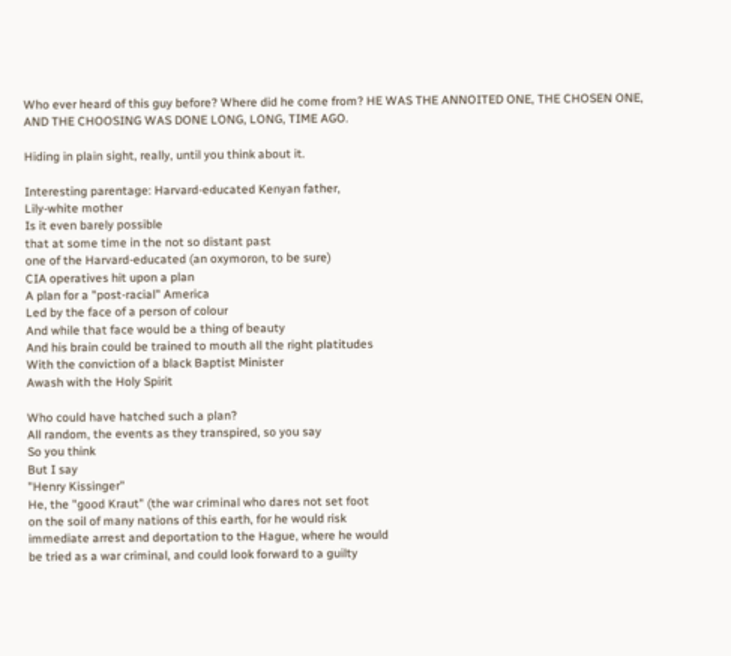Who ever heard of this guy before? Where did he come from? HE WAS THE ANNOITED ONE, THE CHOSEN ONE, AND THE CHOOSING WAS DONE LONG, LONG, TIME AGO.

Hiding in plain sight, really, until you think about it.

Interesting parentage: Harvard-educated Kenyan father,
Lily-white mother
Is it even barely possible
that at some time in the not so distant past
one of the Harvard-educated (an oxymoron, to be sure)
CIA operatives hit upon a plan
A plan for a "post-racial" America
Led by the face of a person of colour
And while that face would be a thing of beauty
And his brain could be trained to mouth all the right platitudes
With the conviction of a black Baptist Minister
Awash with the Holy Spirit

Who could have hatched such a plan?
All random, the events as they transpired, so you say
So you think
But I say
"Henry Kissinger"
He, the "good Kraut" (the war criminal who dares not set foot
on the soil of many nations of this earth, for he would risk
immediate arrest and deportation to the Hague, where he would
be tried as a war criminal, and could look forward to a guilty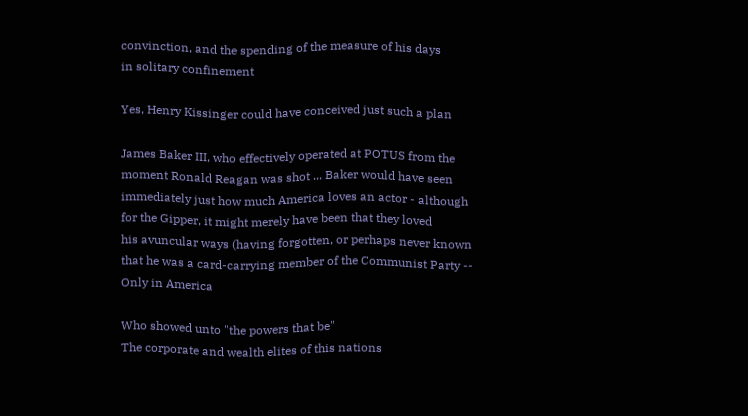convinction, and the spending of the measure of his days
in solitary confinement

Yes, Henry Kissinger could have conceived just such a plan

James Baker III, who effectively operated at POTUS from the
moment Ronald Reagan was shot ... Baker would have seen
immediately just how much America loves an actor - although
for the Gipper, it might merely have been that they loved
his avuncular ways (having forgotten, or perhaps never known
that he was a card-carrying member of the Communist Party --
Only in America

Who showed unto "the powers that be"
The corporate and wealth elites of this nations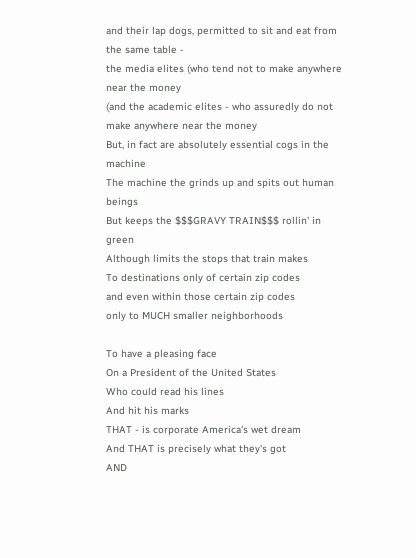and their lap dogs, permitted to sit and eat from the same table -
the media elites (who tend not to make anywhere near the money
(and the academic elites - who assuredly do not make anywhere near the money
But, in fact are absolutely essential cogs in the machine
The machine the grinds up and spits out human beings
But keeps the $$$GRAVY TRAIN$$$ rollin' in green
Although limits the stops that train makes
To destinations only of certain zip codes
and even within those certain zip codes
only to MUCH smaller neighborhoods

To have a pleasing face
On a President of the United States
Who could read his lines
And hit his marks
THAT - is corporate America's wet dream
And THAT is precisely what they's got
AND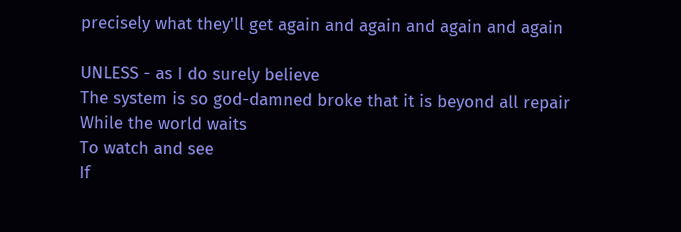precisely what they'll get again and again and again and again

UNLESS - as I do surely believe
The system is so god-damned broke that it is beyond all repair
While the world waits
To watch and see
If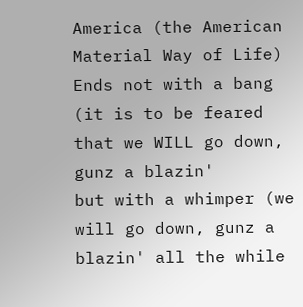America (the American Material Way of Life)
Ends not with a bang (it is to be feared that we WILL go down, gunz a blazin'
but with a whimper (we will go down, gunz a blazin' all the while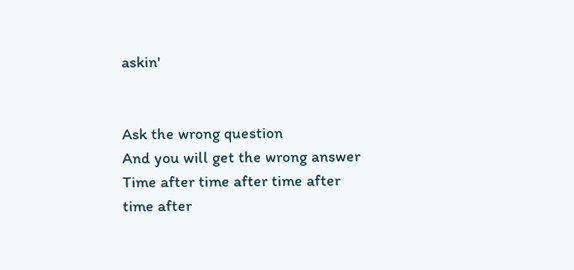askin'


Ask the wrong question
And you will get the wrong answer
Time after time after time after time after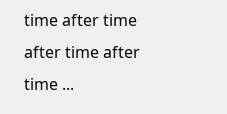time after time after time after time ...